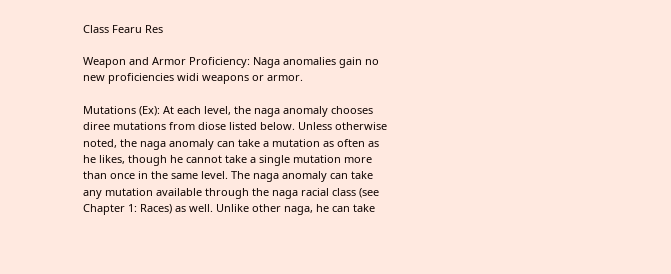Class Fearu Res

Weapon and Armor Proficiency: Naga anomalies gain no new proficiencies widi weapons or armor.

Mutations (Ex): At each level, the naga anomaly chooses diree mutations from diose listed below. Unless otherwise noted, the naga anomaly can take a mutation as often as he likes, though he cannot take a single mutation more than once in the same level. The naga anomaly can take any mutation available through the naga racial class (see Chapter 1: Races) as well. Unlike other naga, he can take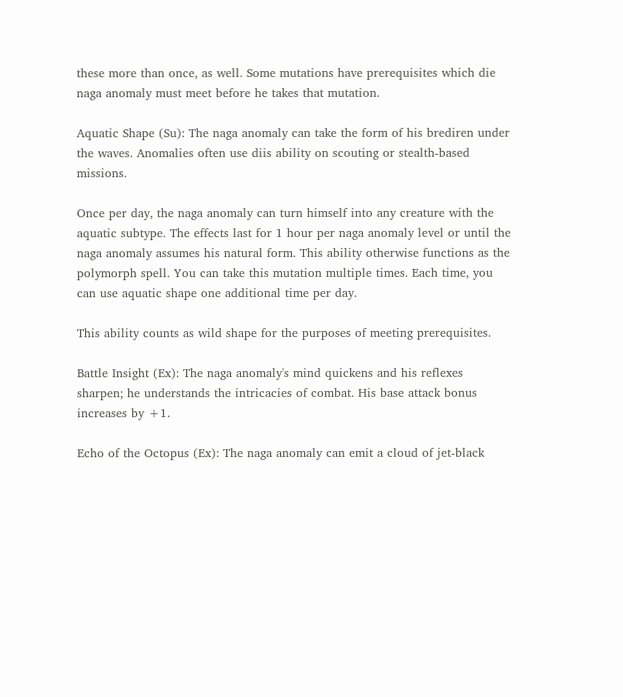these more than once, as well. Some mutations have prerequisites which die naga anomaly must meet before he takes that mutation.

Aquatic Shape (Su): The naga anomaly can take the form of his brediren under the waves. Anomalies often use diis ability on scouting or stealth-based missions.

Once per day, the naga anomaly can turn himself into any creature with the aquatic subtype. The effects last for 1 hour per naga anomaly level or until the naga anomaly assumes his natural form. This ability otherwise functions as the polymorph spell. You can take this mutation multiple times. Each time, you can use aquatic shape one additional time per day.

This ability counts as wild shape for the purposes of meeting prerequisites.

Battle Insight (Ex): The naga anomaly's mind quickens and his reflexes sharpen; he understands the intricacies of combat. His base attack bonus increases by +1.

Echo of the Octopus (Ex): The naga anomaly can emit a cloud of jet-black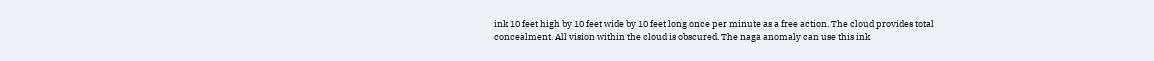ink 10 feet high by 10 feet wide by 10 feet long once per minute as a free action. The cloud provides total concealment. All vision within the cloud is obscured. The naga anomaly can use this ink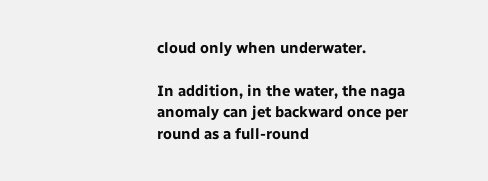cloud only when underwater.

In addition, in the water, the naga anomaly can jet backward once per round as a full-round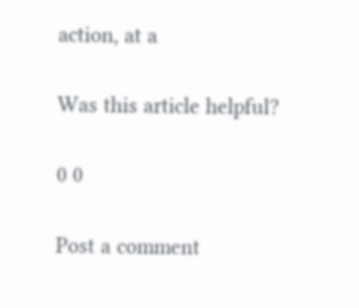action, at a

Was this article helpful?

0 0

Post a comment